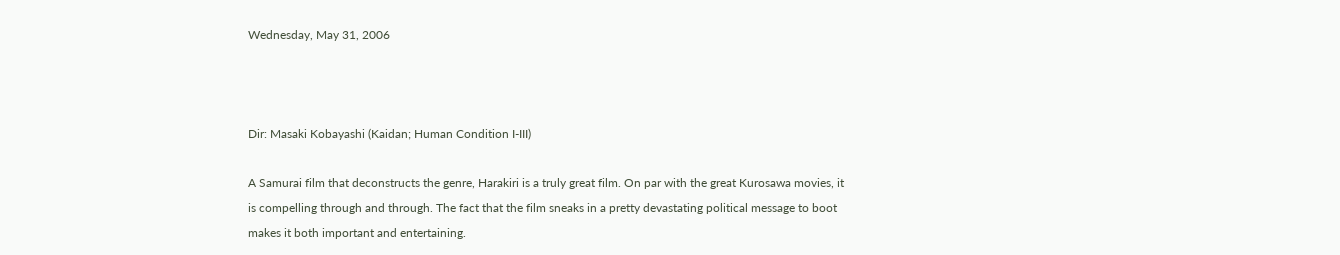Wednesday, May 31, 2006



Dir: Masaki Kobayashi (Kaidan; Human Condition I-III)

A Samurai film that deconstructs the genre, Harakiri is a truly great film. On par with the great Kurosawa movies, it is compelling through and through. The fact that the film sneaks in a pretty devastating political message to boot makes it both important and entertaining.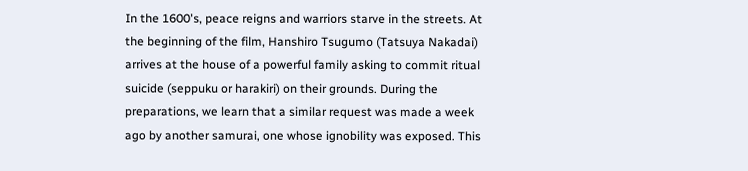In the 1600's, peace reigns and warriors starve in the streets. At the beginning of the film, Hanshiro Tsugumo (Tatsuya Nakadai) arrives at the house of a powerful family asking to commit ritual suicide (seppuku or harakiri) on their grounds. During the preparations, we learn that a similar request was made a week ago by another samurai, one whose ignobility was exposed. This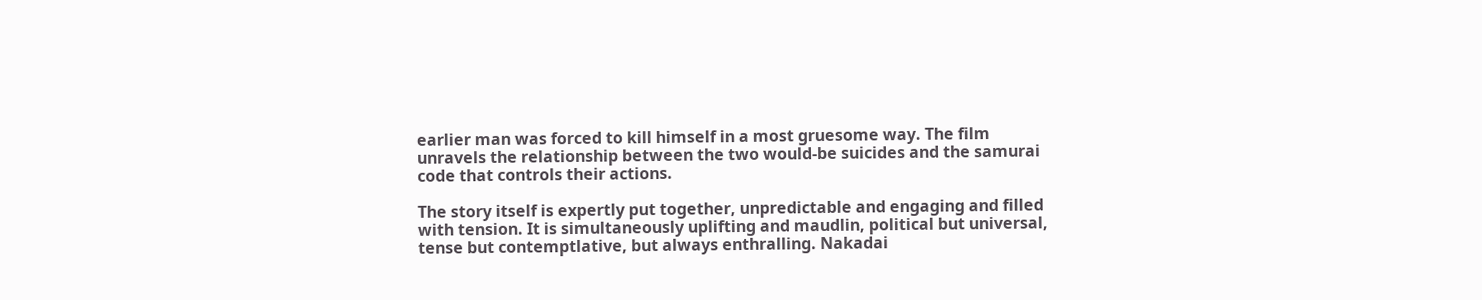earlier man was forced to kill himself in a most gruesome way. The film unravels the relationship between the two would-be suicides and the samurai code that controls their actions.

The story itself is expertly put together, unpredictable and engaging and filled with tension. It is simultaneously uplifting and maudlin, political but universal, tense but contemptlative, but always enthralling. Nakadai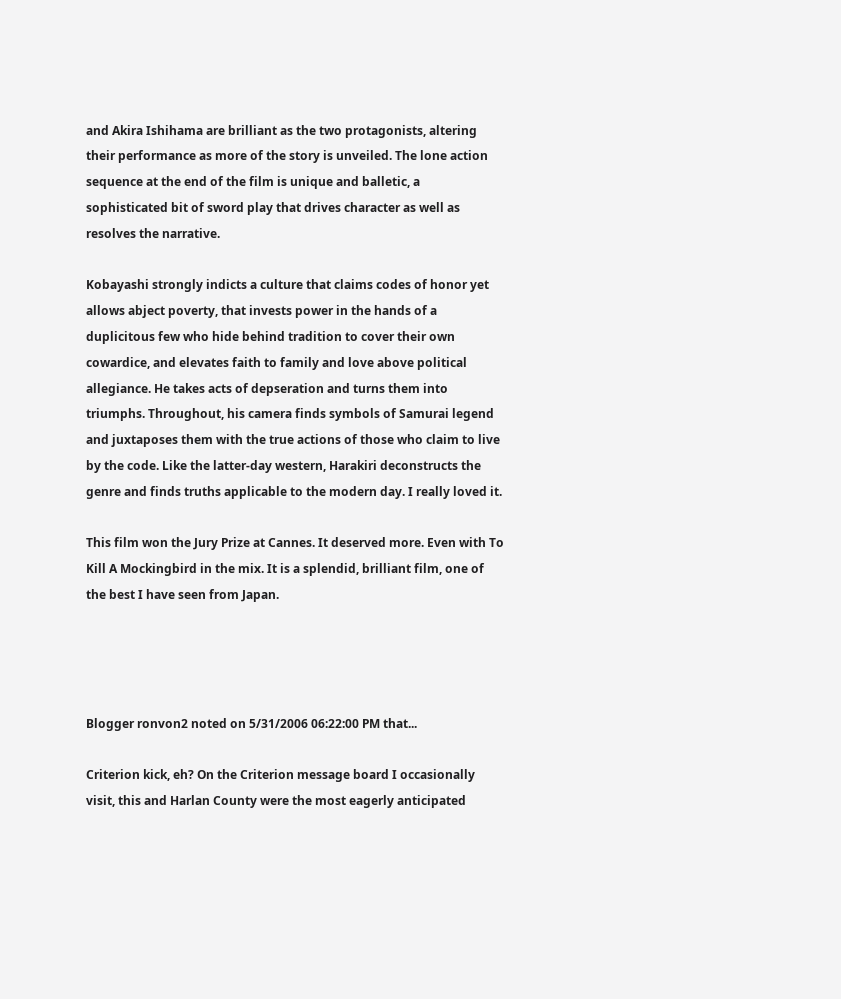and Akira Ishihama are brilliant as the two protagonists, altering their performance as more of the story is unveiled. The lone action sequence at the end of the film is unique and balletic, a sophisticated bit of sword play that drives character as well as resolves the narrative.

Kobayashi strongly indicts a culture that claims codes of honor yet allows abject poverty, that invests power in the hands of a duplicitous few who hide behind tradition to cover their own cowardice, and elevates faith to family and love above political allegiance. He takes acts of depseration and turns them into triumphs. Throughout, his camera finds symbols of Samurai legend and juxtaposes them with the true actions of those who claim to live by the code. Like the latter-day western, Harakiri deconstructs the genre and finds truths applicable to the modern day. I really loved it.

This film won the Jury Prize at Cannes. It deserved more. Even with To Kill A Mockingbird in the mix. It is a splendid, brilliant film, one of the best I have seen from Japan.




Blogger ronvon2 noted on 5/31/2006 06:22:00 PM that...

Criterion kick, eh? On the Criterion message board I occasionally visit, this and Harlan County were the most eagerly anticipated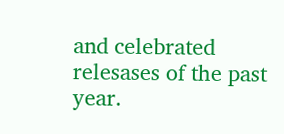and celebrated relesases of the past year.